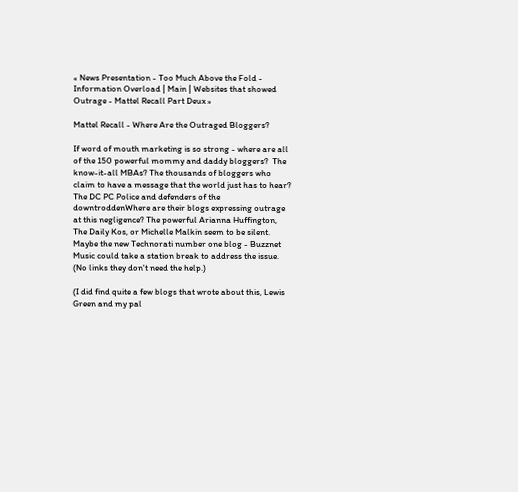« News Presentation - Too Much Above the Fold - Information Overload | Main | Websites that showed Outrage - Mattel Recall Part Deux »

Mattel Recall - Where Are the Outraged Bloggers?

If word of mouth marketing is so strong - where are all of the 150 powerful mommy and daddy bloggers?  The know-it-all MBAs? The thousands of bloggers who claim to have a message that the world just has to hear? The DC PC Police and defenders of the downtroddenWhere are their blogs expressing outrage at this negligence? The powerful Arianna Huffington, The Daily Kos, or Michelle Malkin seem to be silent. Maybe the new Technorati number one blog - Buzznet Music could take a station break to address the issue. (No links they don't need the help.)

(I did find quite a few blogs that wrote about this, Lewis Green and my pal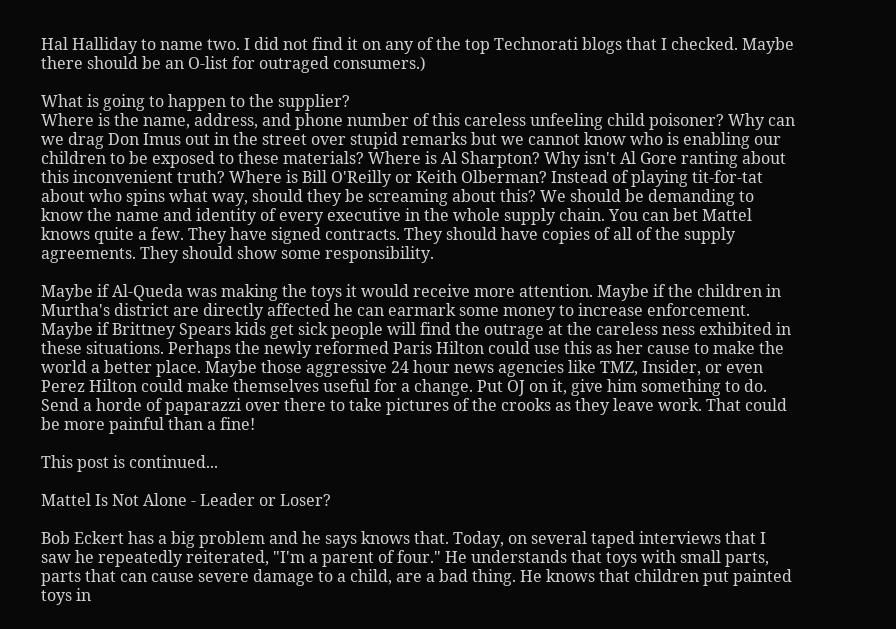Hal Halliday to name two. I did not find it on any of the top Technorati blogs that I checked. Maybe there should be an O-list for outraged consumers.)

What is going to happen to the supplier?
Where is the name, address, and phone number of this careless unfeeling child poisoner? Why can we drag Don Imus out in the street over stupid remarks but we cannot know who is enabling our children to be exposed to these materials? Where is Al Sharpton? Why isn't Al Gore ranting about this inconvenient truth? Where is Bill O'Reilly or Keith Olberman? Instead of playing tit-for-tat about who spins what way, should they be screaming about this? We should be demanding to know the name and identity of every executive in the whole supply chain. You can bet Mattel knows quite a few. They have signed contracts. They should have copies of all of the supply agreements. They should show some responsibility.

Maybe if Al-Queda was making the toys it would receive more attention. Maybe if the children in Murtha's district are directly affected he can earmark some money to increase enforcement. Maybe if Brittney Spears kids get sick people will find the outrage at the careless ness exhibited in these situations. Perhaps the newly reformed Paris Hilton could use this as her cause to make the world a better place. Maybe those aggressive 24 hour news agencies like TMZ, Insider, or even Perez Hilton could make themselves useful for a change. Put OJ on it, give him something to do. Send a horde of paparazzi over there to take pictures of the crooks as they leave work. That could be more painful than a fine!

This post is continued...

Mattel Is Not Alone - Leader or Loser?

Bob Eckert has a big problem and he says knows that. Today, on several taped interviews that I saw he repeatedly reiterated, "I'm a parent of four." He understands that toys with small parts, parts that can cause severe damage to a child, are a bad thing. He knows that children put painted toys in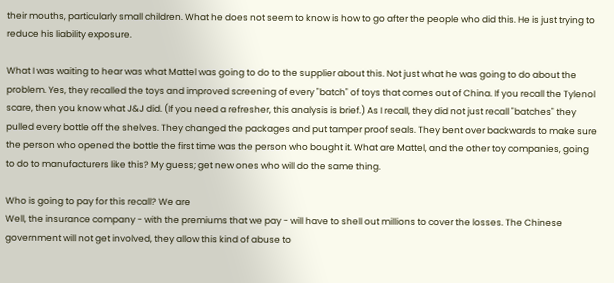their mouths, particularly small children. What he does not seem to know is how to go after the people who did this. He is just trying to reduce his liability exposure.

What I was waiting to hear was what Mattel was going to do to the supplier about this. Not just what he was going to do about the problem. Yes, they recalled the toys and improved screening of every "batch" of toys that comes out of China. If you recall the Tylenol scare, then you know what J&J did. (If you need a refresher, this analysis is brief.) As I recall, they did not just recall "batches" they pulled every bottle off the shelves. They changed the packages and put tamper proof seals. They bent over backwards to make sure the person who opened the bottle the first time was the person who bought it. What are Mattel, and the other toy companies, going to do to manufacturers like this? My guess; get new ones who will do the same thing.

Who is going to pay for this recall? We are
Well, the insurance company - with the premiums that we pay - will have to shell out millions to cover the losses. The Chinese government will not get involved, they allow this kind of abuse to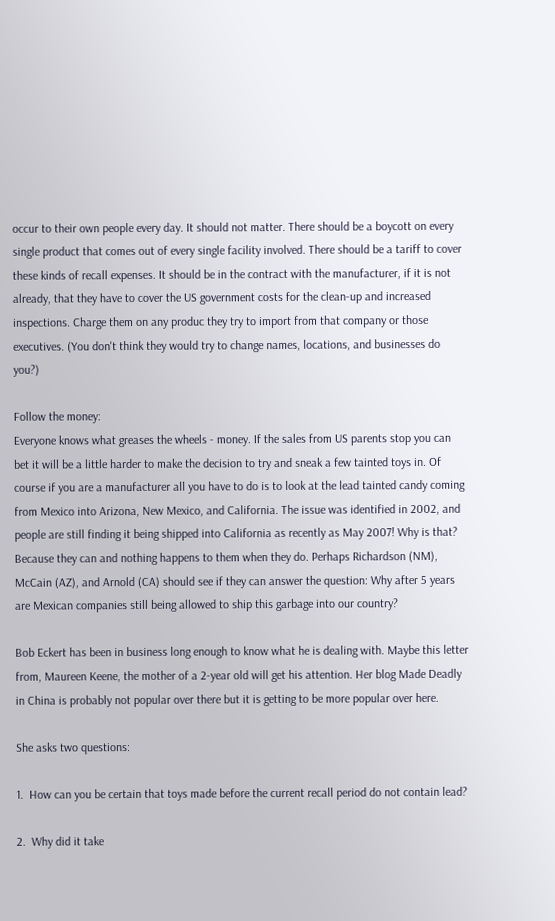occur to their own people every day. It should not matter. There should be a boycott on every single product that comes out of every single facility involved. There should be a tariff to cover these kinds of recall expenses. It should be in the contract with the manufacturer, if it is not already, that they have to cover the US government costs for the clean-up and increased inspections. Charge them on any produc they try to import from that company or those executives. (You don't think they would try to change names, locations, and businesses do you?)

Follow the money:
Everyone knows what greases the wheels - money. If the sales from US parents stop you can bet it will be a little harder to make the decision to try and sneak a few tainted toys in. Of course if you are a manufacturer all you have to do is to look at the lead tainted candy coming from Mexico into Arizona, New Mexico, and California. The issue was identified in 2002, and people are still finding it being shipped into California as recently as May 2007! Why is that? Because they can and nothing happens to them when they do. Perhaps Richardson (NM), McCain (AZ), and Arnold (CA) should see if they can answer the question: Why after 5 years are Mexican companies still being allowed to ship this garbage into our country?

Bob Eckert has been in business long enough to know what he is dealing with. Maybe this letter from, Maureen Keene, the mother of a 2-year old will get his attention. Her blog Made Deadly in China is probably not popular over there but it is getting to be more popular over here.

She asks two questions:

1.  How can you be certain that toys made before the current recall period do not contain lead?

2.  Why did it take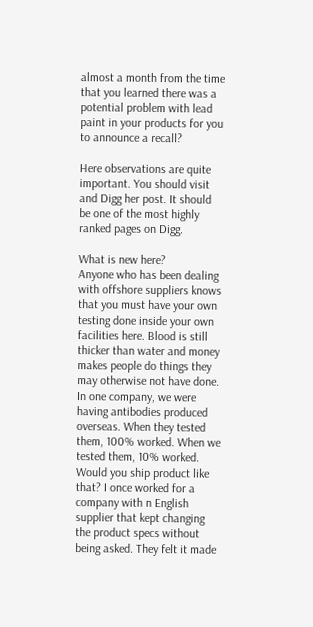almost a month from the time that you learned there was a potential problem with lead paint in your products for you to announce a recall?

Here observations are quite important. You should visit and Digg her post. It should be one of the most highly ranked pages on Digg.

What is new here?
Anyone who has been dealing with offshore suppliers knows that you must have your own testing done inside your own facilities here. Blood is still thicker than water and money makes people do things they may otherwise not have done. In one company, we were having antibodies produced overseas. When they tested them, 100% worked. When we tested them, 10% worked. Would you ship product like that? I once worked for a company with n English supplier that kept changing the product specs without being asked. They felt it made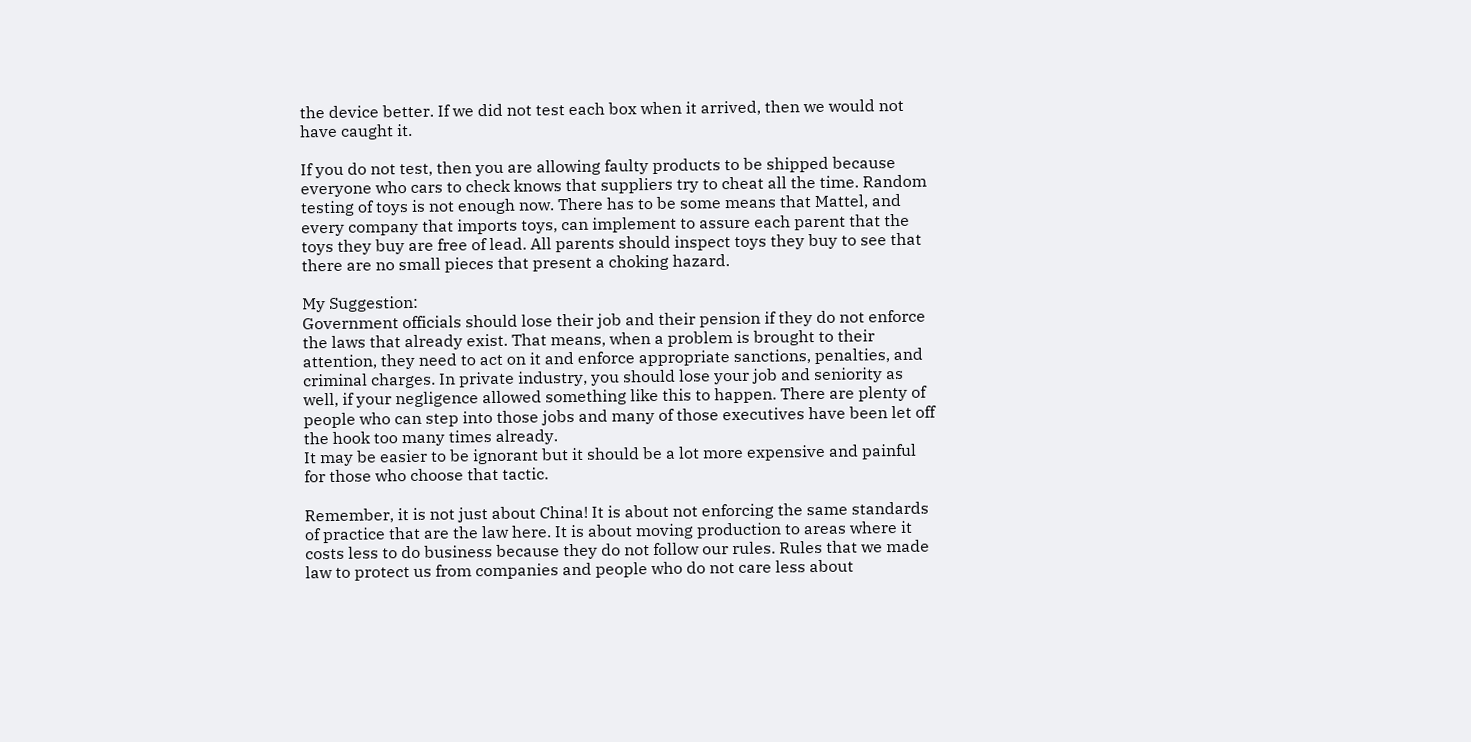the device better. If we did not test each box when it arrived, then we would not have caught it.

If you do not test, then you are allowing faulty products to be shipped because everyone who cars to check knows that suppliers try to cheat all the time. Random testing of toys is not enough now. There has to be some means that Mattel, and every company that imports toys, can implement to assure each parent that the toys they buy are free of lead. All parents should inspect toys they buy to see that there are no small pieces that present a choking hazard.

My Suggestion:
Government officials should lose their job and their pension if they do not enforce the laws that already exist. That means, when a problem is brought to their attention, they need to act on it and enforce appropriate sanctions, penalties, and criminal charges. In private industry, you should lose your job and seniority as well, if your negligence allowed something like this to happen. There are plenty of people who can step into those jobs and many of those executives have been let off the hook too many times already.
It may be easier to be ignorant but it should be a lot more expensive and painful for those who choose that tactic.

Remember, it is not just about China! It is about not enforcing the same standards of practice that are the law here. It is about moving production to areas where it costs less to do business because they do not follow our rules. Rules that we made law to protect us from companies and people who do not care less about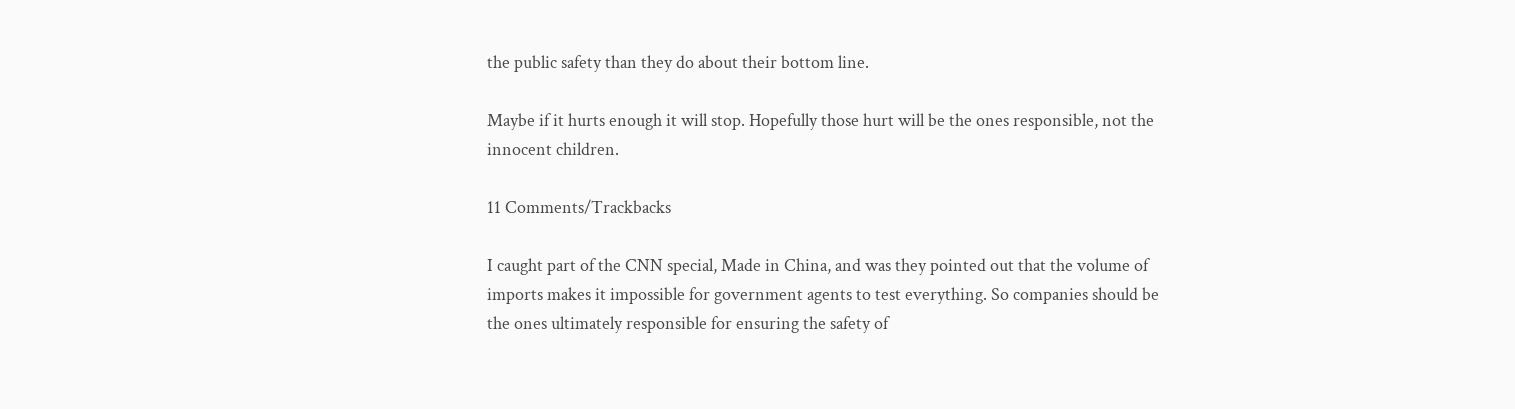the public safety than they do about their bottom line.

Maybe if it hurts enough it will stop. Hopefully those hurt will be the ones responsible, not the innocent children.

11 Comments/Trackbacks

I caught part of the CNN special, Made in China, and was they pointed out that the volume of imports makes it impossible for government agents to test everything. So companies should be the ones ultimately responsible for ensuring the safety of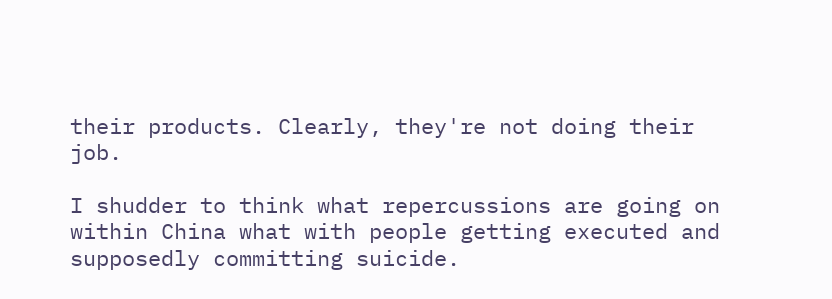their products. Clearly, they're not doing their job.

I shudder to think what repercussions are going on within China what with people getting executed and supposedly committing suicide.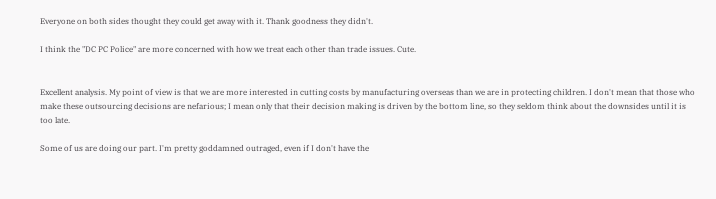Everyone on both sides thought they could get away with it. Thank goodness they didn't.

I think the "DC PC Police" are more concerned with how we treat each other than trade issues. Cute.


Excellent analysis. My point of view is that we are more interested in cutting costs by manufacturing overseas than we are in protecting children. I don't mean that those who make these outsourcing decisions are nefarious; I mean only that their decision making is driven by the bottom line, so they seldom think about the downsides until it is too late.

Some of us are doing our part. I'm pretty goddamned outraged, even if I don't have the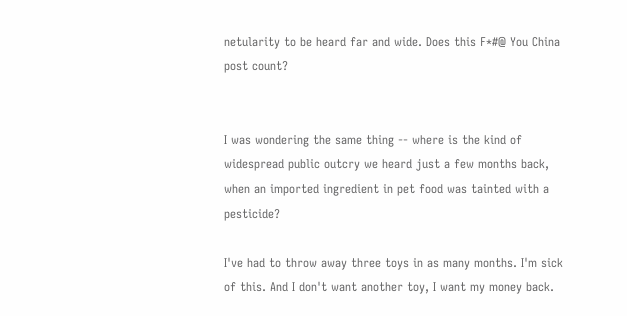netularity to be heard far and wide. Does this F*#@ You China post count?


I was wondering the same thing -- where is the kind of widespread public outcry we heard just a few months back, when an imported ingredient in pet food was tainted with a pesticide?

I've had to throw away three toys in as many months. I'm sick of this. And I don't want another toy, I want my money back.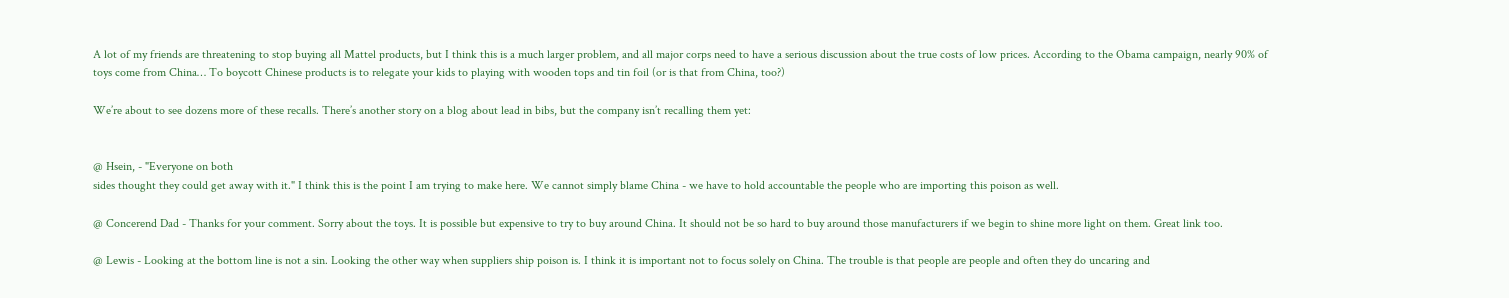A lot of my friends are threatening to stop buying all Mattel products, but I think this is a much larger problem, and all major corps need to have a serious discussion about the true costs of low prices. According to the Obama campaign, nearly 90% of toys come from China… To boycott Chinese products is to relegate your kids to playing with wooden tops and tin foil (or is that from China, too?)

We’re about to see dozens more of these recalls. There’s another story on a blog about lead in bibs, but the company isn’t recalling them yet:


@ Hsein, - "Everyone on both
sides thought they could get away with it." I think this is the point I am trying to make here. We cannot simply blame China - we have to hold accountable the people who are importing this poison as well.

@ Concerend Dad - Thanks for your comment. Sorry about the toys. It is possible but expensive to try to buy around China. It should not be so hard to buy around those manufacturers if we begin to shine more light on them. Great link too.

@ Lewis - Looking at the bottom line is not a sin. Looking the other way when suppliers ship poison is. I think it is important not to focus solely on China. The trouble is that people are people and often they do uncaring and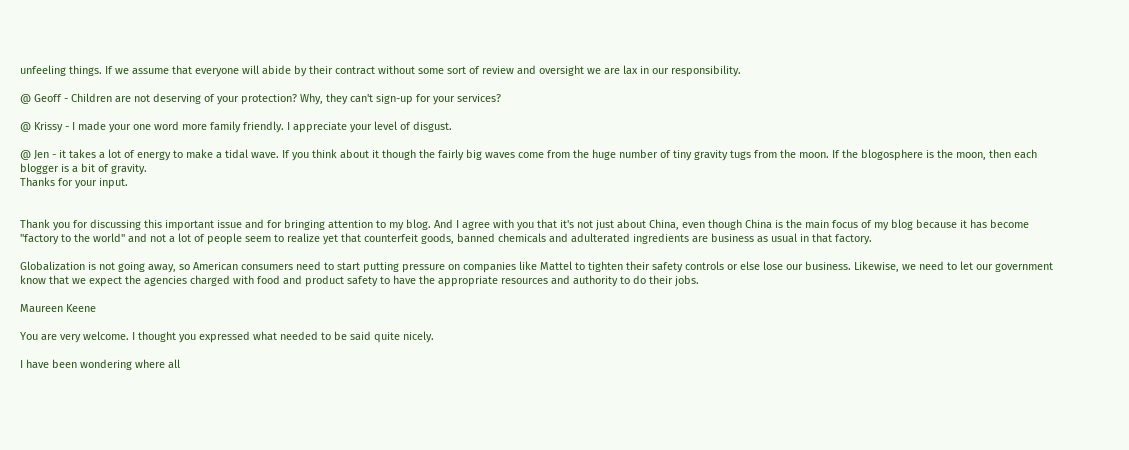unfeeling things. If we assume that everyone will abide by their contract without some sort of review and oversight we are lax in our responsibility.

@ Geoff - Children are not deserving of your protection? Why, they can't sign-up for your services?

@ Krissy - I made your one word more family friendly. I appreciate your level of disgust.

@ Jen - it takes a lot of energy to make a tidal wave. If you think about it though the fairly big waves come from the huge number of tiny gravity tugs from the moon. If the blogosphere is the moon, then each blogger is a bit of gravity.
Thanks for your input.


Thank you for discussing this important issue and for bringing attention to my blog. And I agree with you that it's not just about China, even though China is the main focus of my blog because it has become "factory to the world" and not a lot of people seem to realize yet that counterfeit goods, banned chemicals and adulterated ingredients are business as usual in that factory.

Globalization is not going away, so American consumers need to start putting pressure on companies like Mattel to tighten their safety controls or else lose our business. Likewise, we need to let our government know that we expect the agencies charged with food and product safety to have the appropriate resources and authority to do their jobs.

Maureen Keene

You are very welcome. I thought you expressed what needed to be said quite nicely.

I have been wondering where all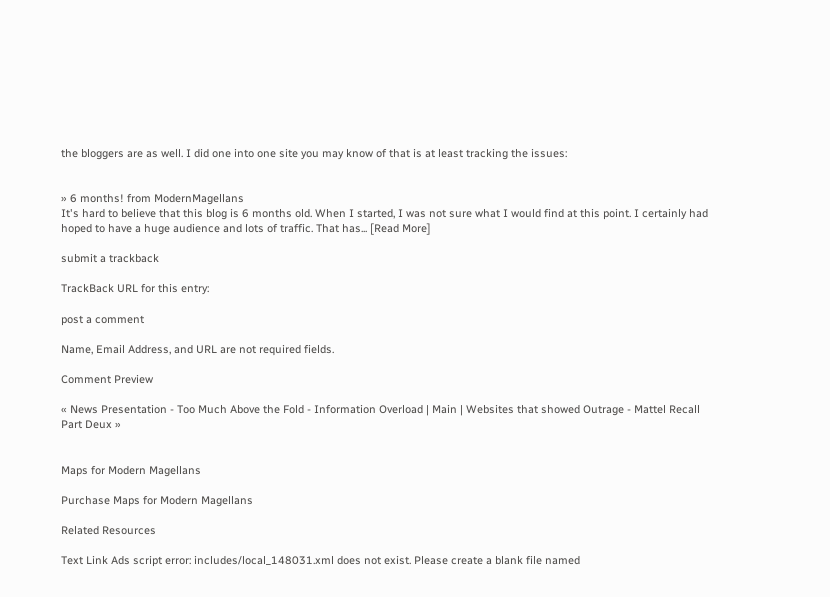the bloggers are as well. I did one into one site you may know of that is at least tracking the issues:


» 6 months! from ModernMagellans
It's hard to believe that this blog is 6 months old. When I started, I was not sure what I would find at this point. I certainly had hoped to have a huge audience and lots of traffic. That has... [Read More]

submit a trackback

TrackBack URL for this entry:

post a comment

Name, Email Address, and URL are not required fields.

Comment Preview

« News Presentation - Too Much Above the Fold - Information Overload | Main | Websites that showed Outrage - Mattel Recall Part Deux »


Maps for Modern Magellans

Purchase Maps for Modern Magellans

Related Resources

Text Link Ads script error: includes/local_148031.xml does not exist. Please create a blank file named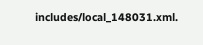includes/local_148031.xml.